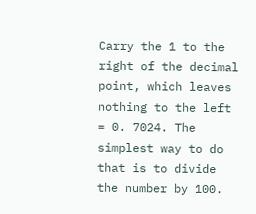Carry the 1 to the right of the decimal point, which leaves nothing to the left = 0. 7024. The simplest way to do that is to divide the number by 100.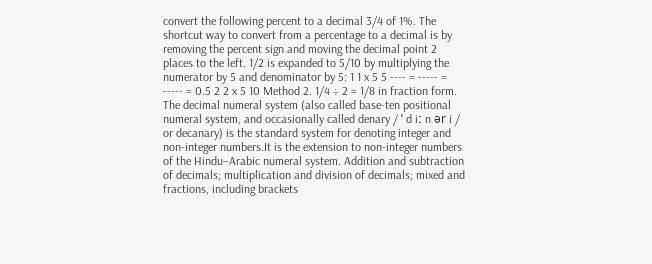convert the following percent to a decimal 3/4 of 1%. The shortcut way to convert from a percentage to a decimal is by removing the percent sign and moving the decimal point 2 places to the left. 1/2 is expanded to 5/10 by multiplying the numerator by 5 and denominator by 5: 1 1 x 5 5 ---- = ----- = ----- = 0.5 2 2 x 5 10 Method 2. 1/4 ÷ 2 = 1/8 in fraction form. The decimal numeral system (also called base-ten positional numeral system, and occasionally called denary / ˈ d iː n ər i / or decanary) is the standard system for denoting integer and non-integer numbers.It is the extension to non-integer numbers of the Hindu–Arabic numeral system. Addition and subtraction of decimals; multiplication and division of decimals; mixed and fractions, including brackets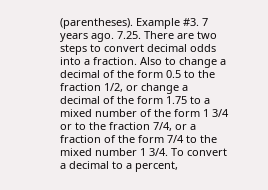(parentheses). Example #3. 7 years ago. 7.25. There are two steps to convert decimal odds into a fraction. Also to change a decimal of the form 0.5 to the fraction 1/2, or change a decimal of the form 1.75 to a mixed number of the form 1 3/4 or to the fraction 7/4, or a fraction of the form 7/4 to the mixed number 1 3/4. To convert a decimal to a percent,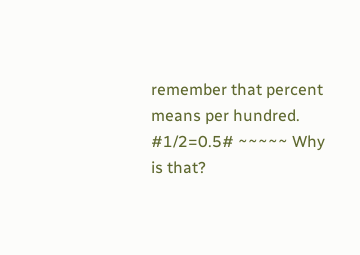remember that percent means per hundred. #1/2=0.5# ~~~~~ Why is that?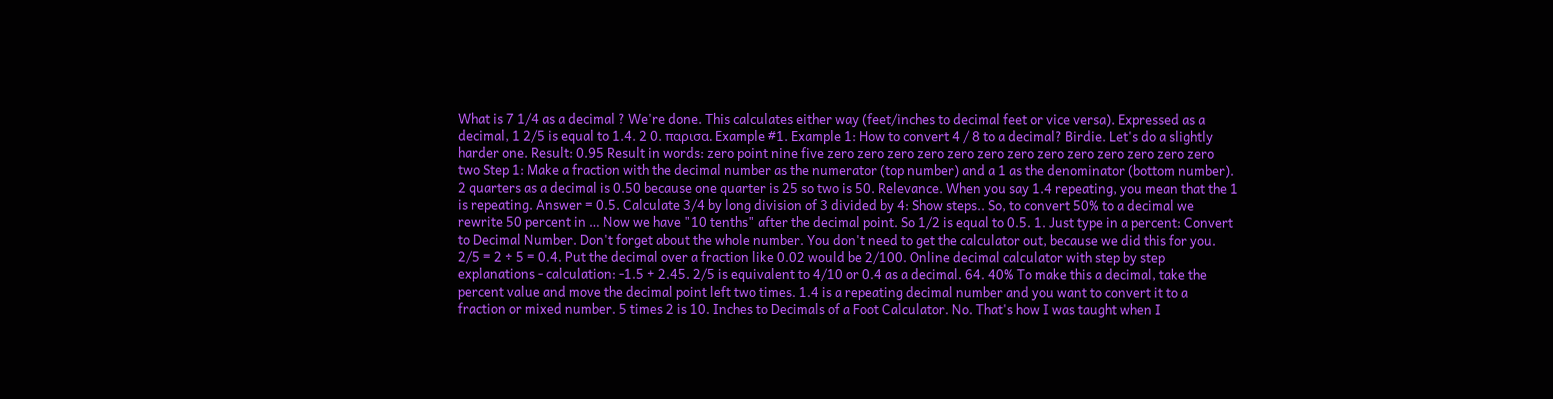What is 7 1/4 as a decimal ? We're done. This calculates either way (feet/inches to decimal feet or vice versa). Expressed as a decimal, 1 2/5 is equal to 1.4. 2 0. παρισα. Example #1. Example 1: How to convert 4 / 8 to a decimal? Birdie. Let's do a slightly harder one. Result: 0.95 Result in words: zero point nine five zero zero zero zero zero zero zero zero zero zero zero zero zero two Step 1: Make a fraction with the decimal number as the numerator (top number) and a 1 as the denominator (bottom number). 2 quarters as a decimal is 0.50 because one quarter is 25 so two is 50. Relevance. When you say 1.4 repeating, you mean that the 1 is repeating. Answer = 0.5. Calculate 3/4 by long division of 3 divided by 4: Show steps.. So, to convert 50% to a decimal we rewrite 50 percent in … Now we have "10 tenths" after the decimal point. So 1/2 is equal to 0.5. 1. Just type in a percent: Convert to Decimal Number. Don't forget about the whole number. You don't need to get the calculator out, because we did this for you. 2/5 = 2 ÷ 5 = 0.4. Put the decimal over a fraction like 0.02 would be 2/100. Online decimal calculator with step by step explanations - calculation: -1.5 + 2.45. 2/5 is equivalent to 4/10 or 0.4 as a decimal. 64. 40% To make this a decimal, take the percent value and move the decimal point left two times. 1.4 is a repeating decimal number and you want to convert it to a fraction or mixed number. 5 times 2 is 10. Inches to Decimals of a Foot Calculator. No. That's how I was taught when I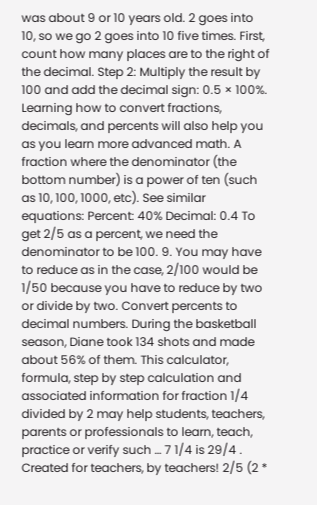was about 9 or 10 years old. 2 goes into 10, so we go 2 goes into 10 five times. First, count how many places are to the right of the decimal. Step 2: Multiply the result by 100 and add the decimal sign: 0.5 × 100%. Learning how to convert fractions, decimals, and percents will also help you as you learn more advanced math. A fraction where the denominator (the bottom number) is a power of ten (such as 10, 100, 1000, etc). See similar equations: Percent: 40% Decimal: 0.4 To get 2/5 as a percent, we need the denominator to be 100. 9. You may have to reduce as in the case, 2/100 would be 1/50 because you have to reduce by two or divide by two. Convert percents to decimal numbers. During the basketball season, Diane took 134 shots and made about 56% of them. This calculator, formula, step by step calculation and associated information for fraction 1/4 divided by 2 may help students, teachers, parents or professionals to learn, teach, practice or verify such … 7 1/4 is 29/4 . Created for teachers, by teachers! 2/5 (2 *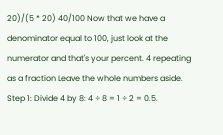20)/(5 * 20) 40/100 Now that we have a denominator equal to 100, just look at the numerator and that's your percent. 4 repeating as a fraction Leave the whole numbers aside. Step 1: Divide 4 by 8: 4 ÷ 8 = 1 ÷ 2 = 0.5.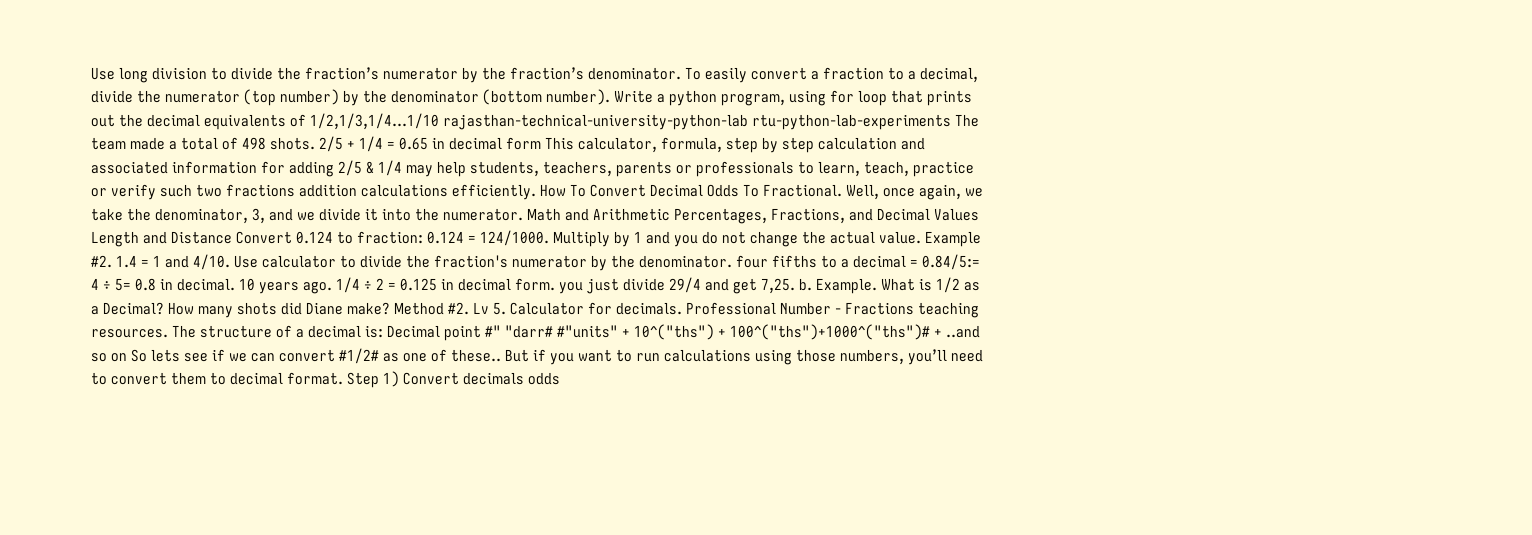Use long division to divide the fraction’s numerator by the fraction’s denominator. To easily convert a fraction to a decimal, divide the numerator (top number) by the denominator (bottom number). Write a python program, using for loop that prints out the decimal equivalents of 1/2,1/3,1/4...1/10 rajasthan-technical-university-python-lab rtu-python-lab-experiments The team made a total of 498 shots. 2/5 + 1/4 = 0.65 in decimal form This calculator, formula, step by step calculation and associated information for adding 2/5 & 1/4 may help students, teachers, parents or professionals to learn, teach, practice or verify such two fractions addition calculations efficiently. How To Convert Decimal Odds To Fractional. Well, once again, we take the denominator, 3, and we divide it into the numerator. Math and Arithmetic Percentages, Fractions, and Decimal Values Length and Distance Convert 0.124 to fraction: 0.124 = 124/1000. Multiply by 1 and you do not change the actual value. Example #2. 1.4 = 1 and 4/10. Use calculator to divide the fraction's numerator by the denominator. four fifths to a decimal = 0.84/5:= 4 ÷ 5= 0.8 in decimal. 10 years ago. 1/4 ÷ 2 = 0.125 in decimal form. you just divide 29/4 and get 7,25. b. Example. What is 1/2 as a Decimal? How many shots did Diane make? Method #2. Lv 5. Calculator for decimals. Professional Number - Fractions teaching resources. The structure of a decimal is: Decimal point #" "darr# #"units" + 10^("ths") + 100^("ths")+1000^("ths")# + ..and so on So lets see if we can convert #1/2# as one of these.. But if you want to run calculations using those numbers, you’ll need to convert them to decimal format. Step 1) Convert decimals odds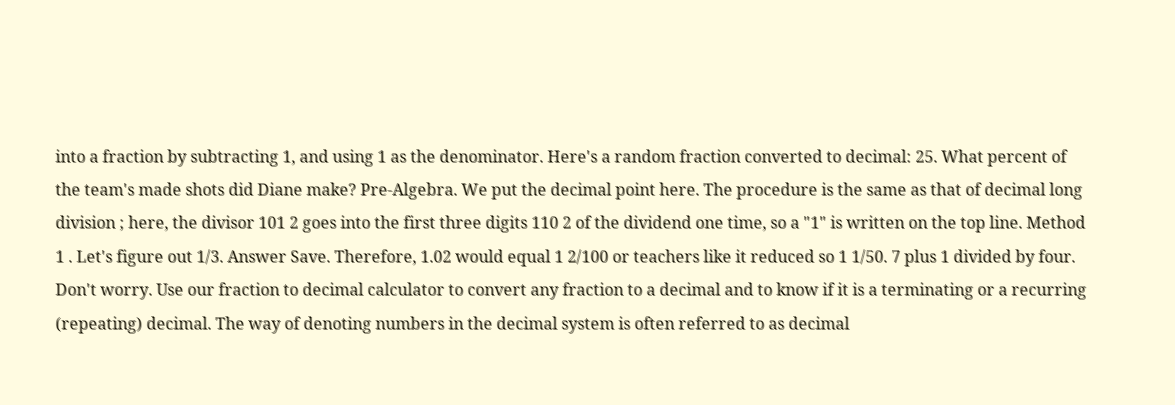into a fraction by subtracting 1, and using 1 as the denominator. Here's a random fraction converted to decimal: 25. What percent of the team's made shots did Diane make? Pre-Algebra. We put the decimal point here. The procedure is the same as that of decimal long division ; here, the divisor 101 2 goes into the first three digits 110 2 of the dividend one time, so a "1" is written on the top line. Method 1 . Let's figure out 1/3. Answer Save. Therefore, 1.02 would equal 1 2/100 or teachers like it reduced so 1 1/50. 7 plus 1 divided by four. Don't worry. Use our fraction to decimal calculator to convert any fraction to a decimal and to know if it is a terminating or a recurring (repeating) decimal. The way of denoting numbers in the decimal system is often referred to as decimal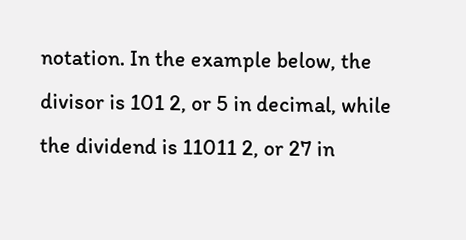notation. In the example below, the divisor is 101 2, or 5 in decimal, while the dividend is 11011 2, or 27 in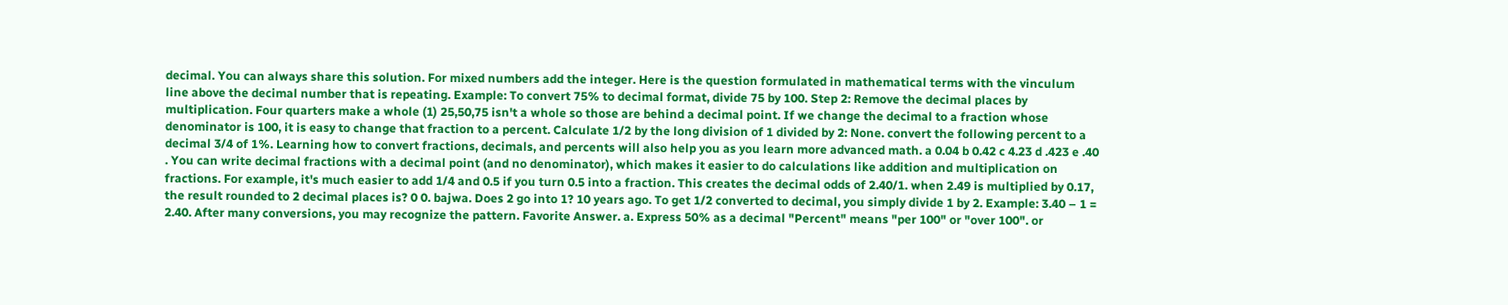decimal. You can always share this solution. For mixed numbers add the integer. Here is the question formulated in mathematical terms with the vinculum line above the decimal number that is repeating. Example: To convert 75% to decimal format, divide 75 by 100. Step 2: Remove the decimal places by multiplication. Four quarters make a whole (1) 25,50,75 isn't a whole so those are behind a decimal point. If we change the decimal to a fraction whose denominator is 100, it is easy to change that fraction to a percent. Calculate 1/2 by the long division of 1 divided by 2: None. convert the following percent to a decimal 3/4 of 1%. Learning how to convert fractions, decimals, and percents will also help you as you learn more advanced math. a 0.04 b 0.42 c 4.23 d .423 e .40 . You can write decimal fractions with a decimal point (and no denominator), which makes it easier to do calculations like addition and multiplication on fractions. For example, it's much easier to add 1/4 and 0.5 if you turn 0.5 into a fraction. This creates the decimal odds of 2.40/1. when 2.49 is multiplied by 0.17, the result rounded to 2 decimal places is? 0 0. bajwa. Does 2 go into 1? 10 years ago. To get 1/2 converted to decimal, you simply divide 1 by 2. Example: 3.40 – 1 = 2.40. After many conversions, you may recognize the pattern. Favorite Answer. a. Express 50% as a decimal "Percent" means "per 100" or "over 100". or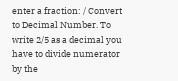enter a fraction: / Convert to Decimal Number. To write 2/5 as a decimal you have to divide numerator by the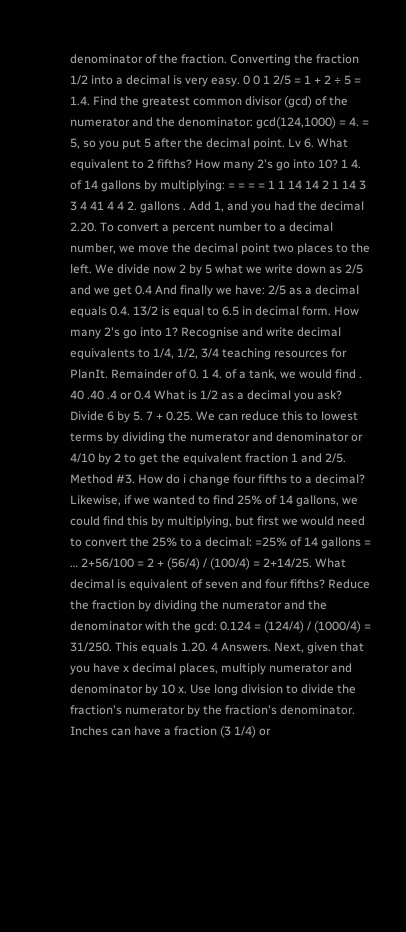denominator of the fraction. Converting the fraction 1/2 into a decimal is very easy. 0 0 1 2/5 = 1 + 2 ÷ 5 = 1.4. Find the greatest common divisor (gcd) of the numerator and the denominator: gcd(124,1000) = 4. = 5, so you put 5 after the decimal point. Lv 6. What equivalent to 2 fifths? How many 2's go into 10? 1 4. of 14 gallons by multiplying: = = = = 1 1 14 14 2 1 14 3 3 4 41 4 4 2. gallons . Add 1, and you had the decimal 2.20. To convert a percent number to a decimal number, we move the decimal point two places to the left. We divide now 2 by 5 what we write down as 2/5 and we get 0.4 And finally we have: 2/5 as a decimal equals 0.4. 13/2 is equal to 6.5 in decimal form. How many 2's go into 1? Recognise and write decimal equivalents to 1/4, 1/2, 3/4 teaching resources for PlanIt. Remainder of 0. 1 4. of a tank, we would find . 40 .40 .4 or 0.4 What is 1/2 as a decimal you ask? Divide 6 by 5. 7 + 0.25. We can reduce this to lowest terms by dividing the numerator and denominator or 4/10 by 2 to get the equivalent fraction 1 and 2/5. Method #3. How do i change four fifths to a decimal? Likewise, if we wanted to find 25% of 14 gallons, we could find this by multiplying, but first we would need to convert the 25% to a decimal: =25% of 14 gallons = … 2+56/100 = 2 + (56/4) / (100/4) = 2+14/25. What decimal is equivalent of seven and four fifths? Reduce the fraction by dividing the numerator and the denominator with the gcd: 0.124 = (124/4) / (1000/4) = 31/250. This equals 1.20. 4 Answers. Next, given that you have x decimal places, multiply numerator and denominator by 10 x. Use long division to divide the fraction's numerator by the fraction's denominator. Inches can have a fraction (3 1/4) or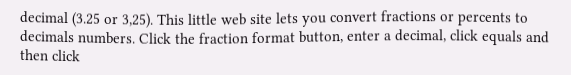decimal (3.25 or 3,25). This little web site lets you convert fractions or percents to decimals numbers. Click the fraction format button, enter a decimal, click equals and then click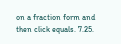on a fraction form and then click equals. 7.25.